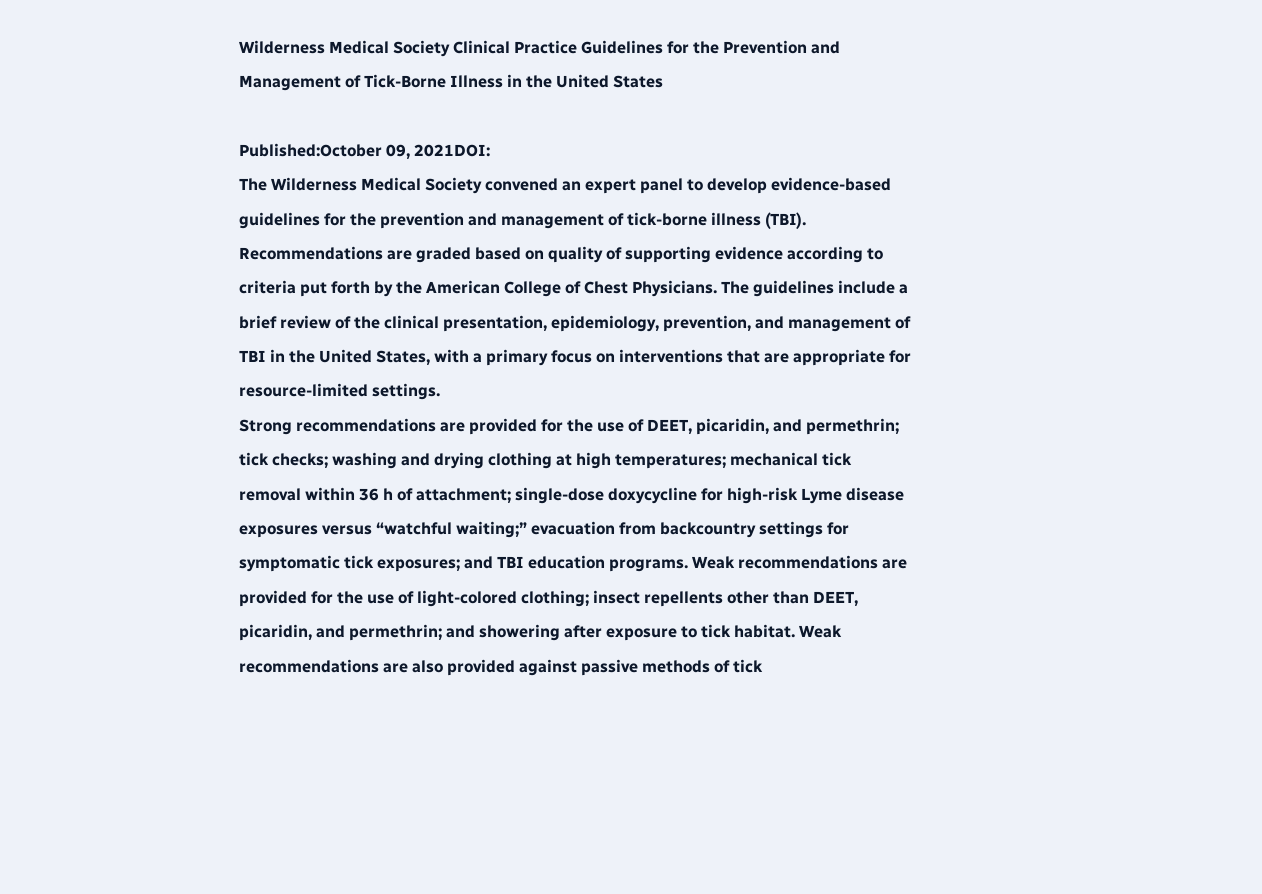Wilderness Medical Society Clinical Practice Guidelines for the Prevention and Management of Tick-Borne Illness in the United States

Published:October 09, 2021DOI:
The Wilderness Medical Society convened an expert panel to develop evidence-based guidelines for the prevention and management of tick-borne illness (TBI). Recommendations are graded based on quality of supporting evidence according to criteria put forth by the American College of Chest Physicians. The guidelines include a brief review of the clinical presentation, epidemiology, prevention, and management of TBI in the United States, with a primary focus on interventions that are appropriate for resource-limited settings.
Strong recommendations are provided for the use of DEET, picaridin, and permethrin; tick checks; washing and drying clothing at high temperatures; mechanical tick removal within 36 h of attachment; single-dose doxycycline for high-risk Lyme disease exposures versus “watchful waiting;” evacuation from backcountry settings for symptomatic tick exposures; and TBI education programs. Weak recommendations are provided for the use of light-colored clothing; insect repellents other than DEET, picaridin, and permethrin; and showering after exposure to tick habitat. Weak recommendations are also provided against passive methods of tick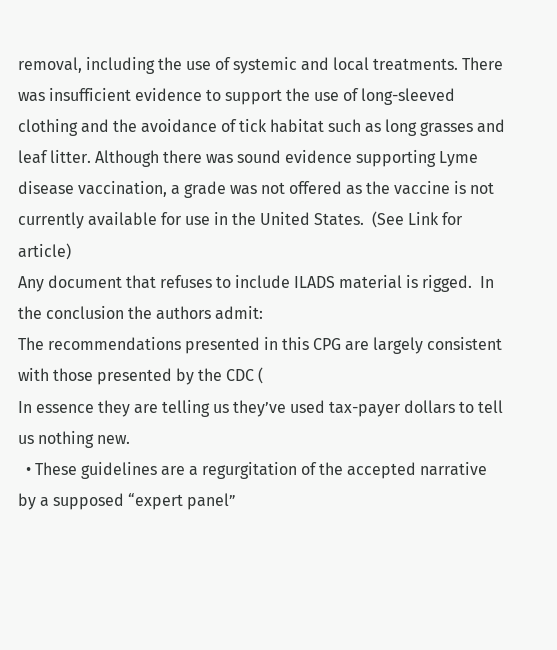removal, including the use of systemic and local treatments. There was insufficient evidence to support the use of long-sleeved clothing and the avoidance of tick habitat such as long grasses and leaf litter. Although there was sound evidence supporting Lyme disease vaccination, a grade was not offered as the vaccine is not currently available for use in the United States.  (See Link for article)
Any document that refuses to include ILADS material is rigged.  In the conclusion the authors admit:
The recommendations presented in this CPG are largely consistent with those presented by the CDC (
In essence they are telling us they’ve used tax-payer dollars to tell us nothing new.
  • These guidelines are a regurgitation of the accepted narrative by a supposed “expert panel”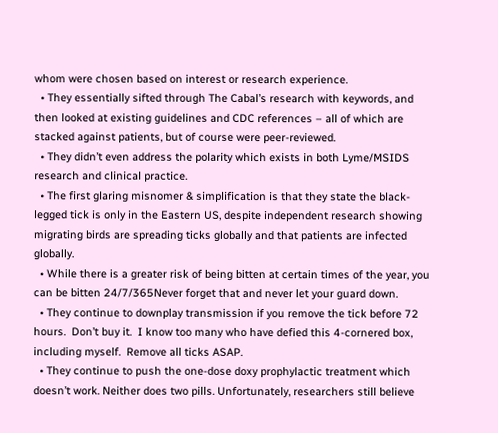whom were chosen based on interest or research experience.
  • They essentially sifted through The Cabal’s research with keywords, and then looked at existing guidelines and CDC references – all of which are stacked against patients, but of course were peer-reviewed.
  • They didn’t even address the polarity which exists in both Lyme/MSIDS research and clinical practice.
  • The first glaring misnomer & simplification is that they state the black-legged tick is only in the Eastern US, despite independent research showing migrating birds are spreading ticks globally and that patients are infected globally.
  • While there is a greater risk of being bitten at certain times of the year, you can be bitten 24/7/365Never forget that and never let your guard down.
  • They continue to downplay transmission if you remove the tick before 72 hours.  Don’t buy it.  I know too many who have defied this 4-cornered box, including myself.  Remove all ticks ASAP.
  • They continue to push the one-dose doxy prophylactic treatment which doesn’t work. Neither does two pills. Unfortunately, researchers still believe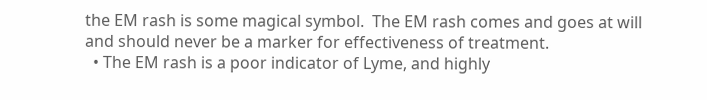the EM rash is some magical symbol.  The EM rash comes and goes at will and should never be a marker for effectiveness of treatment.
  • The EM rash is a poor indicator of Lyme, and highly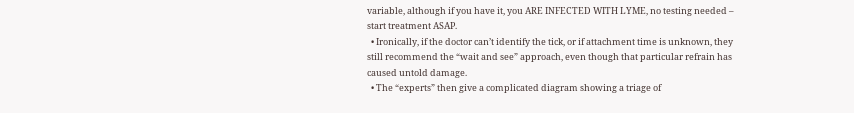variable, although if you have it, you ARE INFECTED WITH LYME, no testing needed – start treatment ASAP.
  • Ironically, if the doctor can’t identify the tick, or if attachment time is unknown, they still recommend the “wait and see” approach, even though that particular refrain has caused untold damage.
  • The “experts” then give a complicated diagram showing a triage of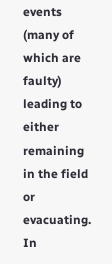events (many of which are faulty) leading to either remaining in the field or evacuating.  In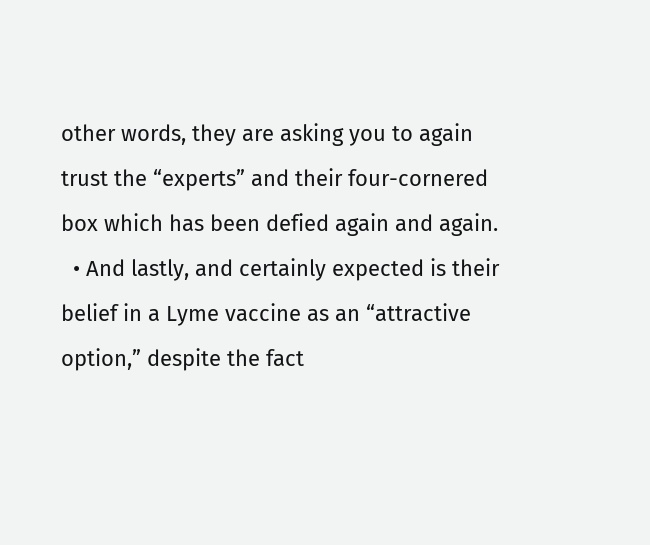other words, they are asking you to again trust the “experts” and their four-cornered box which has been defied again and again.
  • And lastly, and certainly expected is their belief in a Lyme vaccine as an “attractive option,” despite the fact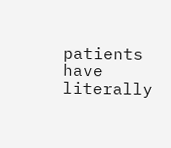patients have literally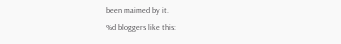been maimed by it.
%d bloggers like this: